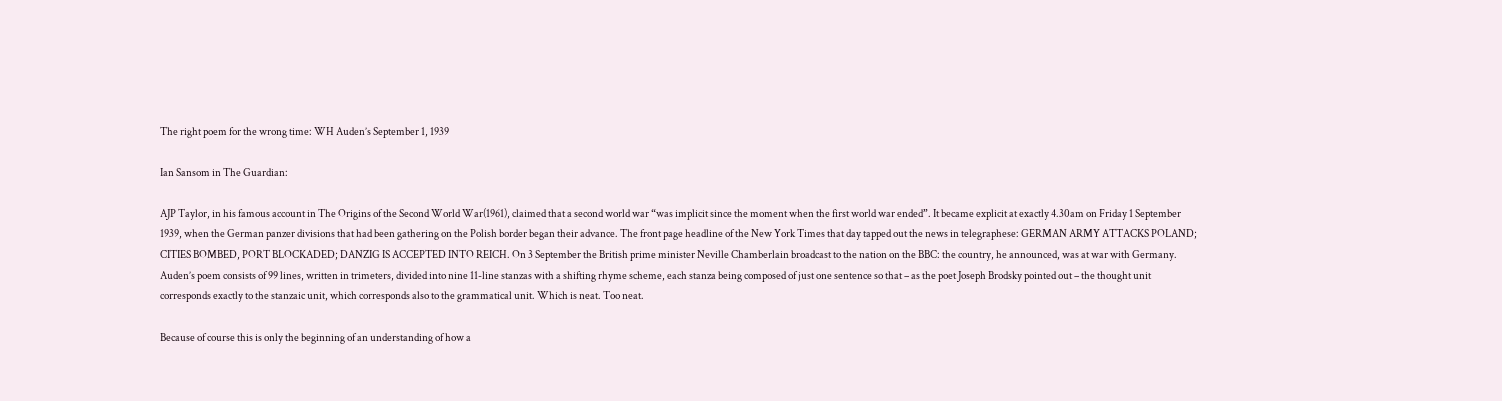The right poem for the wrong time: WH Auden’s September 1, 1939

Ian Sansom in The Guardian:

AJP Taylor, in his famous account in The Origins of the Second World War(1961), claimed that a second world war “was implicit since the moment when the first world war ended”. It became explicit at exactly 4.30am on Friday 1 September 1939, when the German panzer divisions that had been gathering on the Polish border began their advance. The front page headline of the New York Times that day tapped out the news in telegraphese: GERMAN ARMY ATTACKS POLAND; CITIES BOMBED, PORT BLOCKADED; DANZIG IS ACCEPTED INTO REICH. On 3 September the British prime minister Neville Chamberlain broadcast to the nation on the BBC: the country, he announced, was at war with Germany. Auden’s poem consists of 99 lines, written in trimeters, divided into nine 11-line stanzas with a shifting rhyme scheme, each stanza being composed of just one sentence so that – as the poet Joseph Brodsky pointed out – the thought unit corresponds exactly to the stanzaic unit, which corresponds also to the grammatical unit. Which is neat. Too neat.

Because of course this is only the beginning of an understanding of how a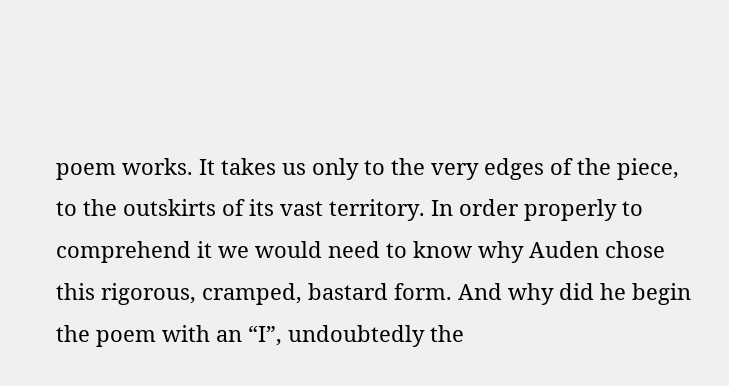poem works. It takes us only to the very edges of the piece, to the outskirts of its vast territory. In order properly to comprehend it we would need to know why Auden chose this rigorous, cramped, bastard form. And why did he begin the poem with an “I”, undoubtedly the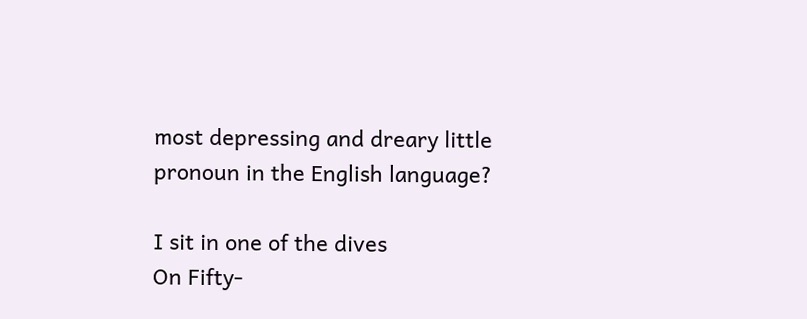most depressing and dreary little pronoun in the English language?

I sit in one of the dives
On Fifty-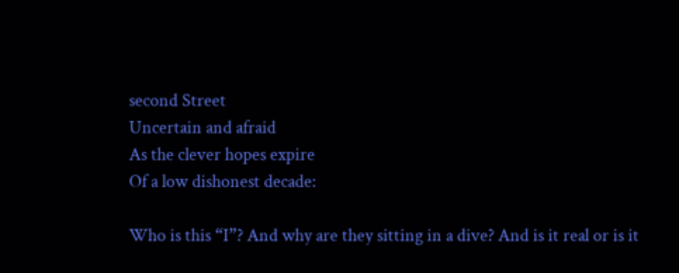second Street
Uncertain and afraid
As the clever hopes expire
Of a low dishonest decade:

Who is this “I”? And why are they sitting in a dive? And is it real or is it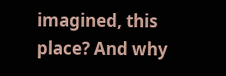imagined, this place? And why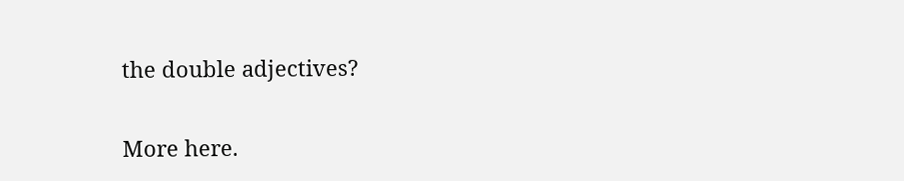the double adjectives?

More here.